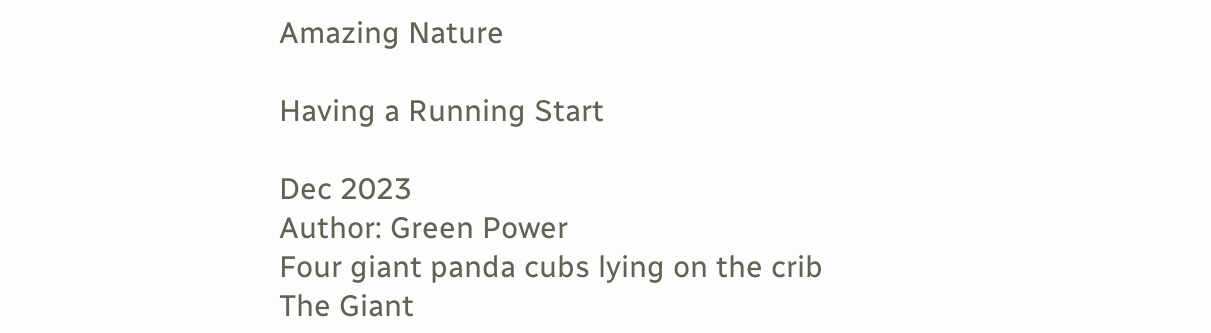Amazing Nature

Having a Running Start

Dec 2023
Author: Green Power
Four giant panda cubs lying on the crib
The Giant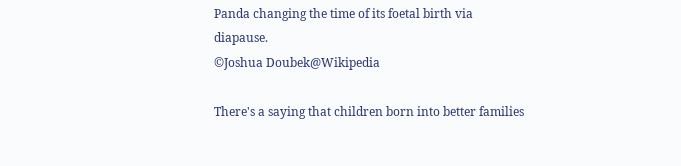Panda changing the time of its foetal birth via diapause.
©Joshua Doubek@Wikipedia

There's a saying that children born into better families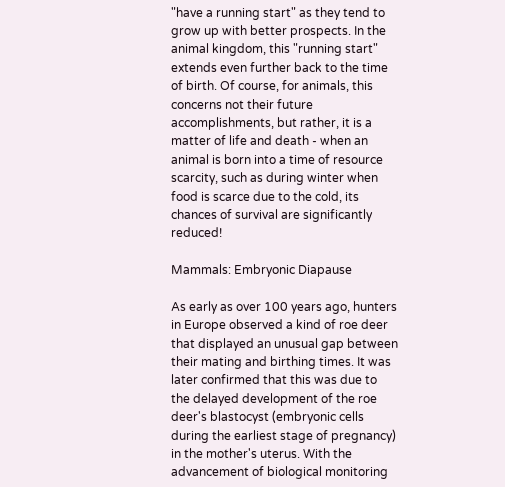"have a running start" as they tend to grow up with better prospects. In the animal kingdom, this "running start" extends even further back to the time of birth. Of course, for animals, this concerns not their future accomplishments, but rather, it is a matter of life and death - when an animal is born into a time of resource scarcity, such as during winter when food is scarce due to the cold, its chances of survival are significantly reduced!

Mammals: Embryonic Diapause

As early as over 100 years ago, hunters in Europe observed a kind of roe deer that displayed an unusual gap between their mating and birthing times. It was later confirmed that this was due to the delayed development of the roe deer's blastocyst (embryonic cells during the earliest stage of pregnancy) in the mother's uterus. With the advancement of biological monitoring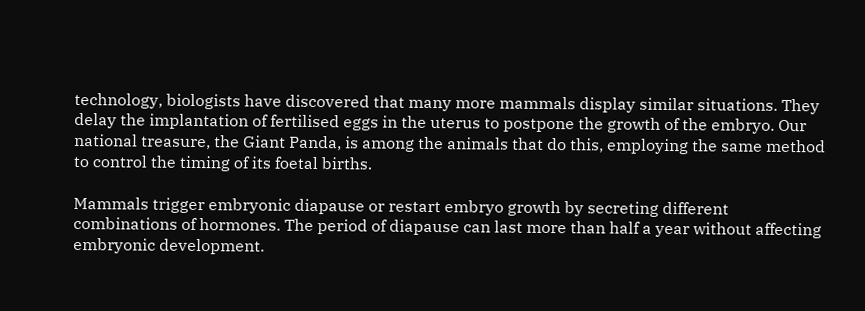technology, biologists have discovered that many more mammals display similar situations. They delay the implantation of fertilised eggs in the uterus to postpone the growth of the embryo. Our national treasure, the Giant Panda, is among the animals that do this, employing the same method to control the timing of its foetal births.

Mammals trigger embryonic diapause or restart embryo growth by secreting different combinations of hormones. The period of diapause can last more than half a year without affecting embryonic development.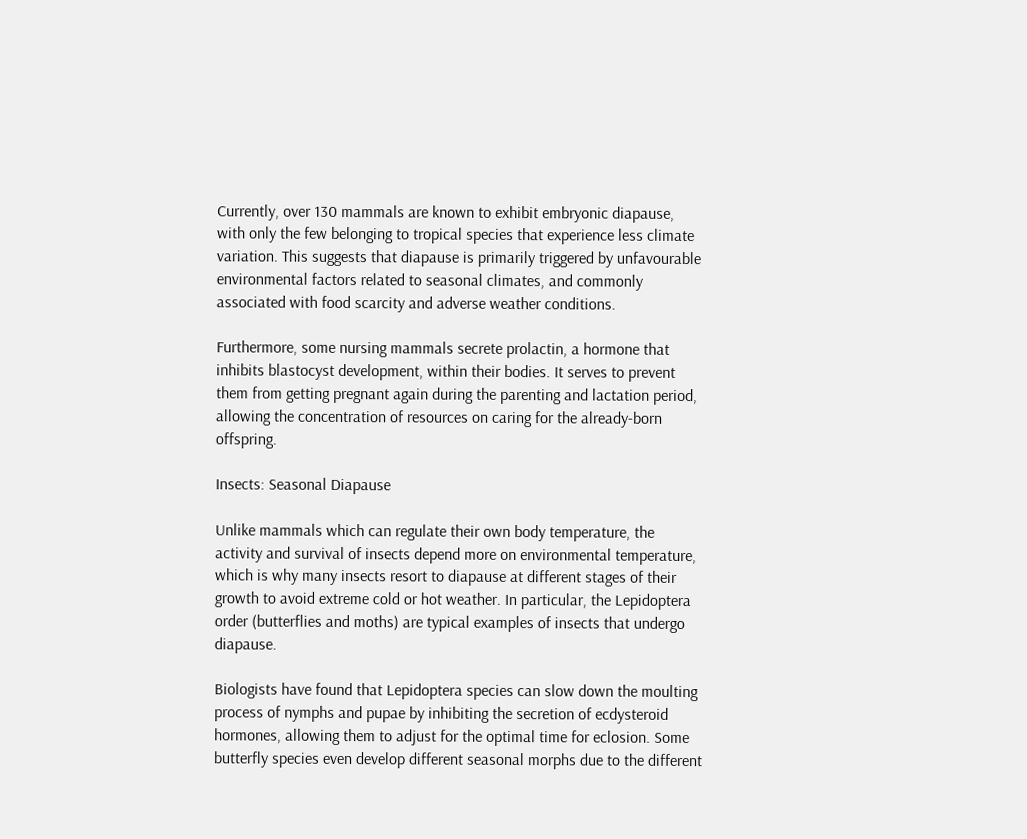Currently, over 130 mammals are known to exhibit embryonic diapause, with only the few belonging to tropical species that experience less climate variation. This suggests that diapause is primarily triggered by unfavourable environmental factors related to seasonal climates, and commonly associated with food scarcity and adverse weather conditions.

Furthermore, some nursing mammals secrete prolactin, a hormone that inhibits blastocyst development, within their bodies. It serves to prevent them from getting pregnant again during the parenting and lactation period, allowing the concentration of resources on caring for the already-born offspring.

Insects: Seasonal Diapause

Unlike mammals which can regulate their own body temperature, the activity and survival of insects depend more on environmental temperature, which is why many insects resort to diapause at different stages of their growth to avoid extreme cold or hot weather. In particular, the Lepidoptera order (butterflies and moths) are typical examples of insects that undergo diapause.

Biologists have found that Lepidoptera species can slow down the moulting process of nymphs and pupae by inhibiting the secretion of ecdysteroid hormones, allowing them to adjust for the optimal time for eclosion. Some butterfly species even develop different seasonal morphs due to the different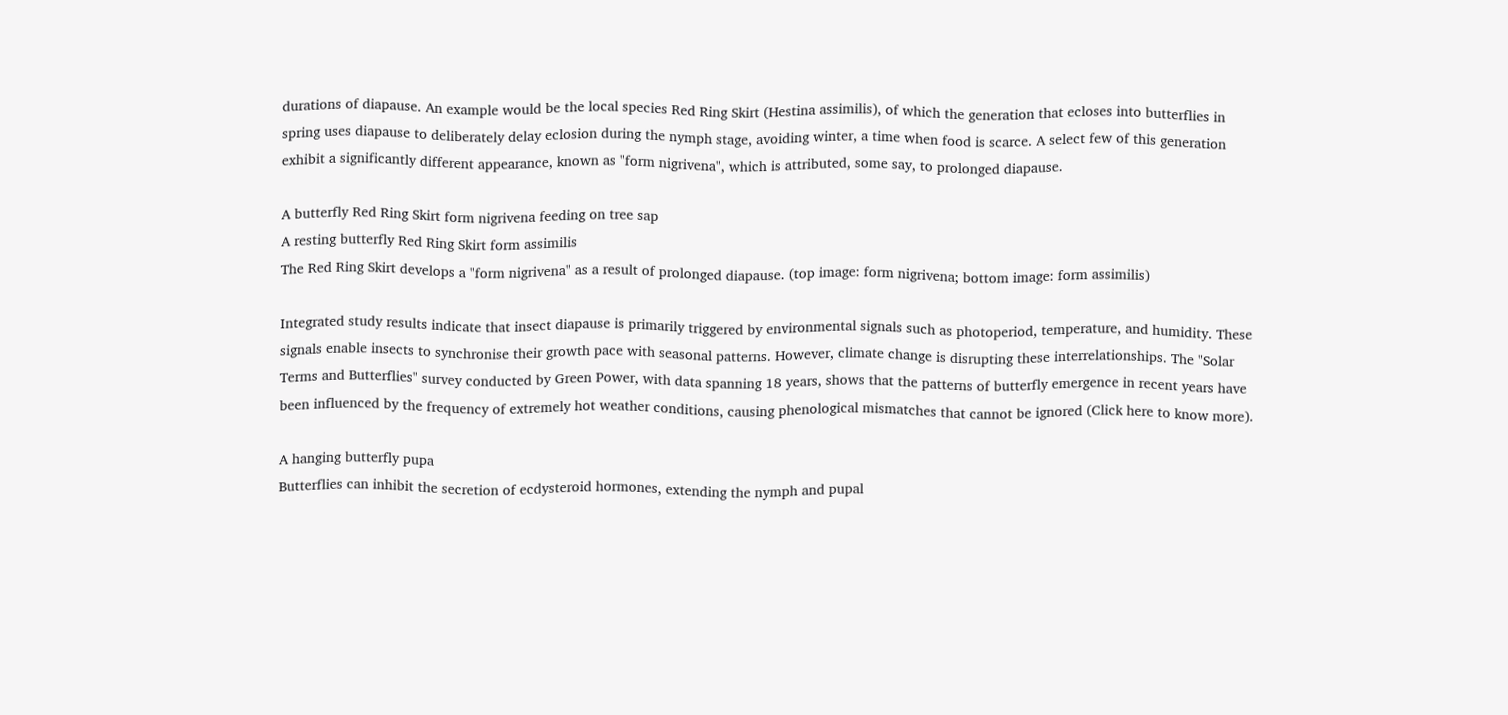durations of diapause. An example would be the local species Red Ring Skirt (Hestina assimilis), of which the generation that ecloses into butterflies in spring uses diapause to deliberately delay eclosion during the nymph stage, avoiding winter, a time when food is scarce. A select few of this generation exhibit a significantly different appearance, known as "form nigrivena", which is attributed, some say, to prolonged diapause.

A butterfly Red Ring Skirt form nigrivena feeding on tree sap
A resting butterfly Red Ring Skirt form assimilis
The Red Ring Skirt develops a "form nigrivena" as a result of prolonged diapause. (top image: form nigrivena; bottom image: form assimilis)

Integrated study results indicate that insect diapause is primarily triggered by environmental signals such as photoperiod, temperature, and humidity. These signals enable insects to synchronise their growth pace with seasonal patterns. However, climate change is disrupting these interrelationships. The "Solar Terms and Butterflies" survey conducted by Green Power, with data spanning 18 years, shows that the patterns of butterfly emergence in recent years have been influenced by the frequency of extremely hot weather conditions, causing phenological mismatches that cannot be ignored (Click here to know more).

A hanging butterfly pupa
Butterflies can inhibit the secretion of ecdysteroid hormones, extending the nymph and pupal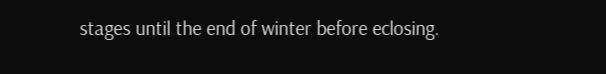stages until the end of winter before eclosing.